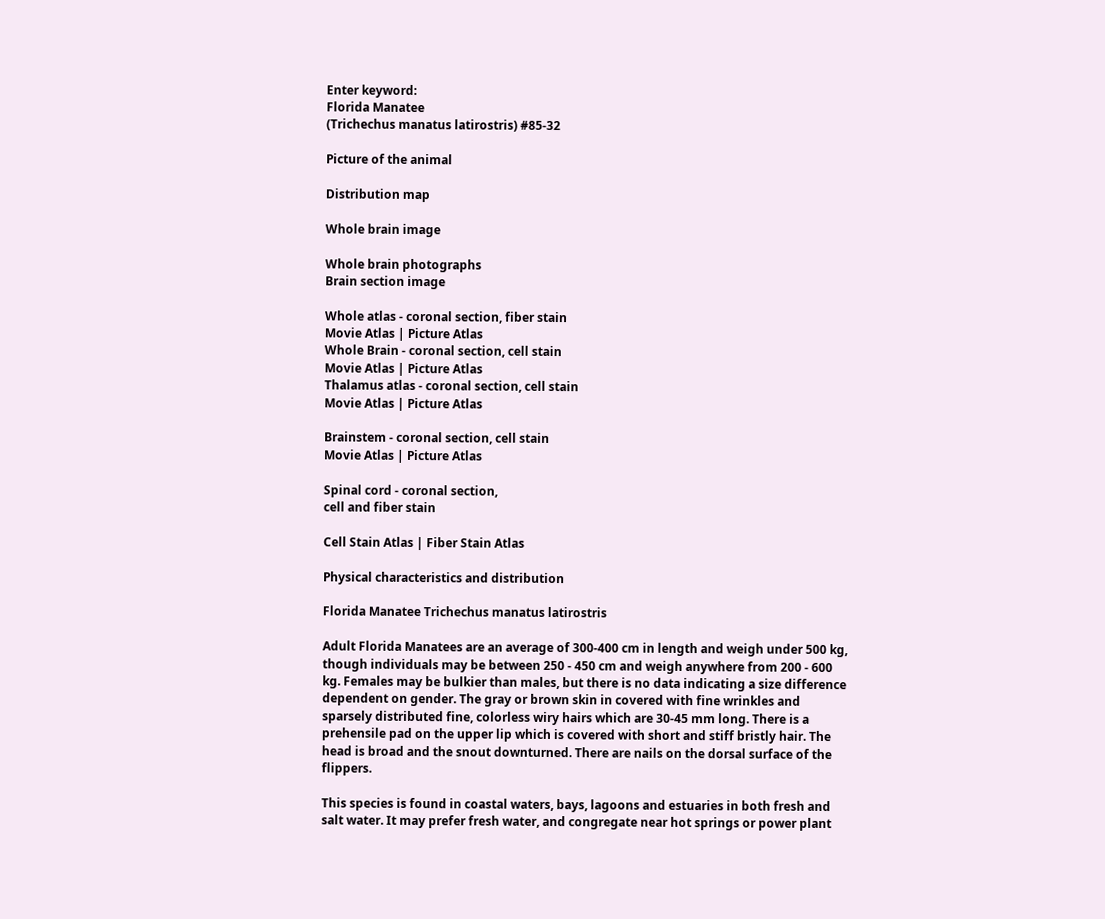Enter keyword:
Florida Manatee
(Trichechus manatus latirostris) #85-32

Picture of the animal

Distribution map

Whole brain image

Whole brain photographs
Brain section image

Whole atlas - coronal section, fiber stain
Movie Atlas | Picture Atlas
Whole Brain - coronal section, cell stain
Movie Atlas | Picture Atlas
Thalamus atlas - coronal section, cell stain
Movie Atlas | Picture Atlas

Brainstem - coronal section, cell stain
Movie Atlas | Picture Atlas

Spinal cord - coronal section,
cell and fiber stain

Cell Stain Atlas | Fiber Stain Atlas

Physical characteristics and distribution

Florida Manatee Trichechus manatus latirostris

Adult Florida Manatees are an average of 300-400 cm in length and weigh under 500 kg, though individuals may be between 250 - 450 cm and weigh anywhere from 200 - 600 kg. Females may be bulkier than males, but there is no data indicating a size difference dependent on gender. The gray or brown skin in covered with fine wrinkles and sparsely distributed fine, colorless wiry hairs which are 30-45 mm long. There is a prehensile pad on the upper lip which is covered with short and stiff bristly hair. The head is broad and the snout downturned. There are nails on the dorsal surface of the flippers.

This species is found in coastal waters, bays, lagoons and estuaries in both fresh and salt water. It may prefer fresh water, and congregate near hot springs or power plant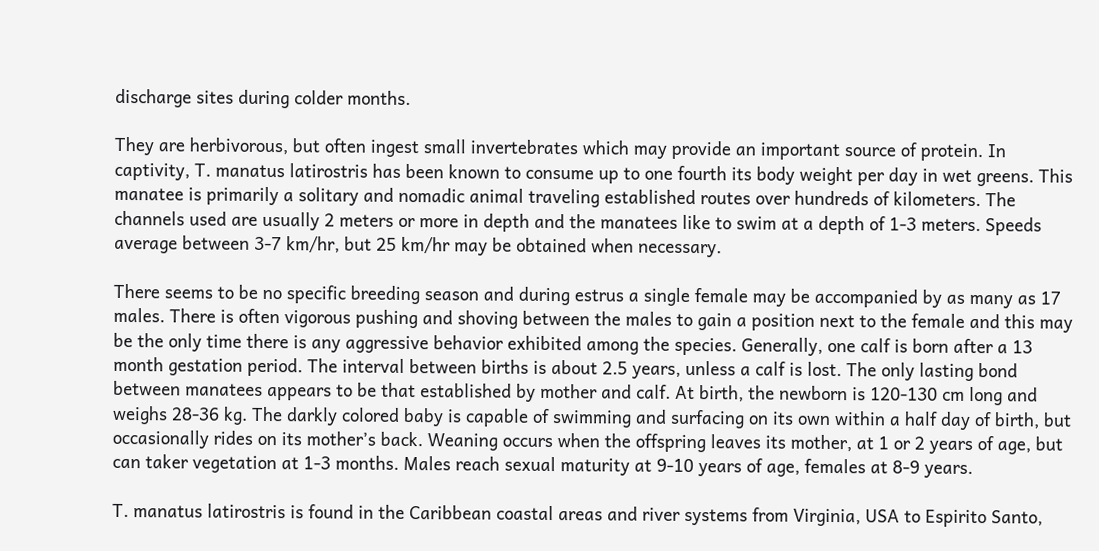discharge sites during colder months.

They are herbivorous, but often ingest small invertebrates which may provide an important source of protein. In captivity, T. manatus latirostris has been known to consume up to one fourth its body weight per day in wet greens. This manatee is primarily a solitary and nomadic animal traveling established routes over hundreds of kilometers. The channels used are usually 2 meters or more in depth and the manatees like to swim at a depth of 1-3 meters. Speeds average between 3-7 km/hr, but 25 km/hr may be obtained when necessary.

There seems to be no specific breeding season and during estrus a single female may be accompanied by as many as 17 males. There is often vigorous pushing and shoving between the males to gain a position next to the female and this may be the only time there is any aggressive behavior exhibited among the species. Generally, one calf is born after a 13 month gestation period. The interval between births is about 2.5 years, unless a calf is lost. The only lasting bond between manatees appears to be that established by mother and calf. At birth, the newborn is 120-130 cm long and weighs 28-36 kg. The darkly colored baby is capable of swimming and surfacing on its own within a half day of birth, but occasionally rides on its mother’s back. Weaning occurs when the offspring leaves its mother, at 1 or 2 years of age, but can taker vegetation at 1-3 months. Males reach sexual maturity at 9-10 years of age, females at 8-9 years.

T. manatus latirostris is found in the Caribbean coastal areas and river systems from Virginia, USA to Espirito Santo,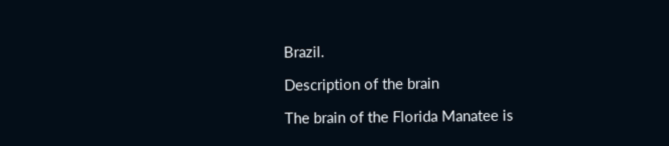Brazil.

Description of the brain

The brain of the Florida Manatee is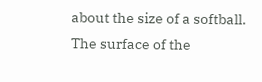about the size of a softball. The surface of the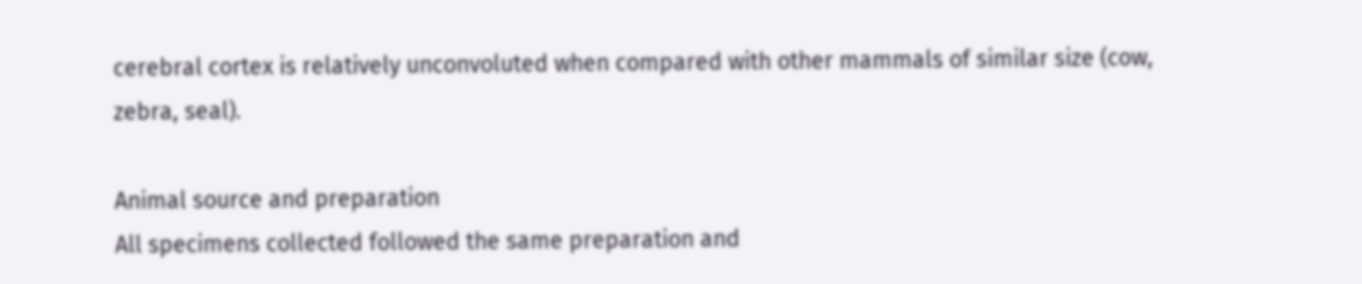cerebral cortex is relatively unconvoluted when compared with other mammals of similar size (cow, zebra, seal).

Animal source and preparation
All specimens collected followed the same preparation and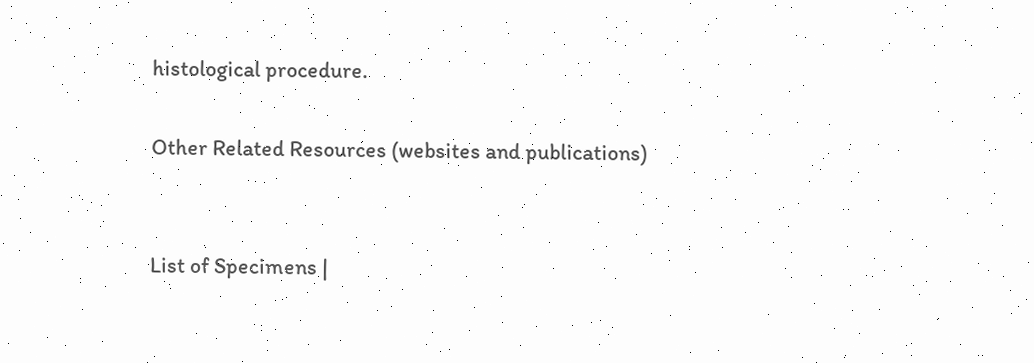histological procedure.

Other Related Resources (websites and publications)


List of Specimens |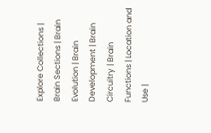Explore Collections | Brain Sections | Brain Evolution | Brain Development | Brain Circuitry | Brain Functions | Location and Use |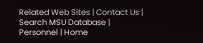Related Web Sites | Contact Us | Search MSU Database | Personnel | Home